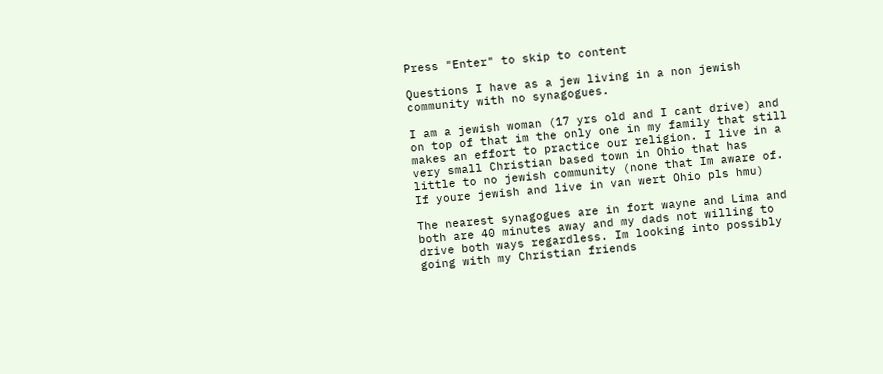Press "Enter" to skip to content

Questions I have as a jew living in a non jewish community with no synagogues.

I am a jewish woman (17 yrs old and I cant drive) and on top of that im the only one in my family that still makes an effort to practice our religion. I live in a very small Christian based town in Ohio that has little to no jewish community (none that Im aware of. If youre jewish and live in van wert Ohio pls hmu)

The nearest synagogues are in fort wayne and Lima and both are 40 minutes away and my dads not willing to drive both ways regardless. Im looking into possibly going with my Christian friends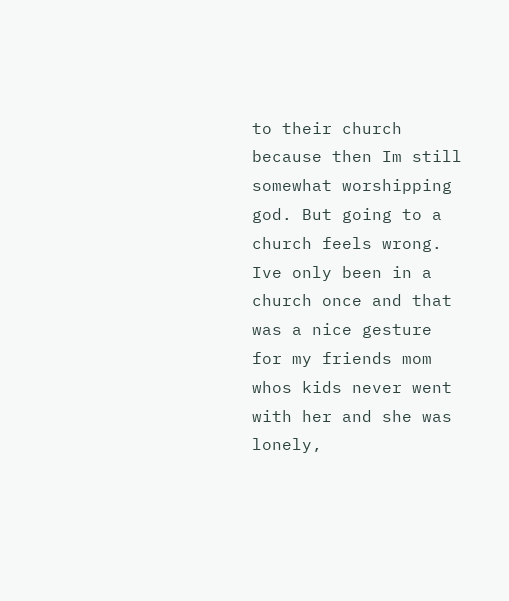to their church because then Im still somewhat worshipping god. But going to a church feels wrong. Ive only been in a church once and that was a nice gesture for my friends mom whos kids never went with her and she was lonely,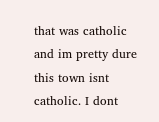that was catholic and im pretty dure this town isnt catholic. I dont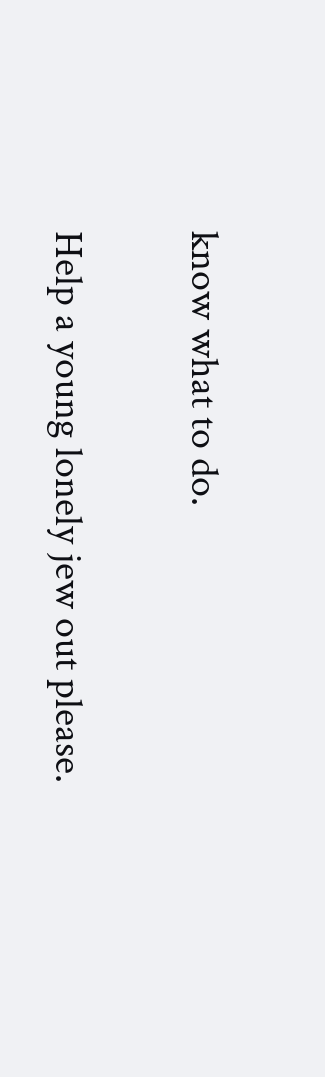know what to do.

Help a young lonely jew out please.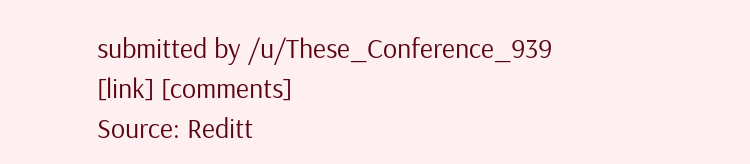submitted by /u/These_Conference_939
[link] [comments]
Source: Reditt